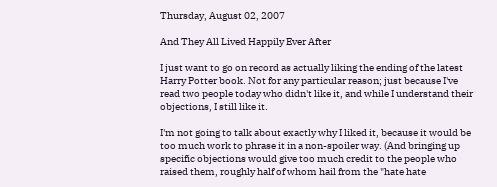Thursday, August 02, 2007

And They All Lived Happily Ever After

I just want to go on record as actually liking the ending of the latest Harry Potter book. Not for any particular reason; just because I've read two people today who didn't like it, and while I understand their objections, I still like it.

I'm not going to talk about exactly why I liked it, because it would be too much work to phrase it in a non-spoiler way. (And bringing up specific objections would give too much credit to the people who raised them, roughly half of whom hail from the "hate hate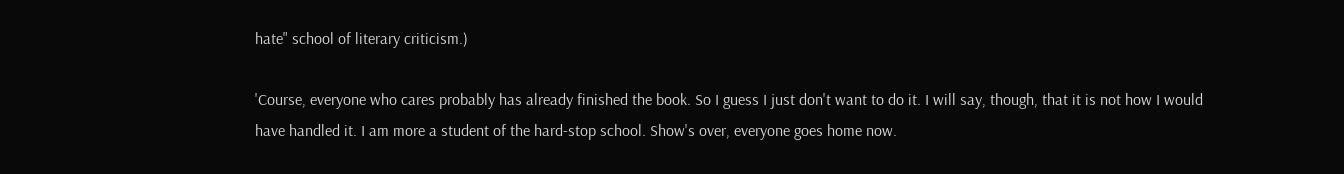hate" school of literary criticism.)

'Course, everyone who cares probably has already finished the book. So I guess I just don't want to do it. I will say, though, that it is not how I would have handled it. I am more a student of the hard-stop school. Show's over, everyone goes home now.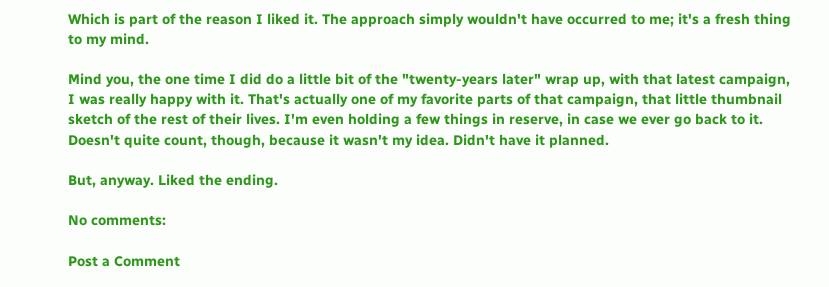Which is part of the reason I liked it. The approach simply wouldn't have occurred to me; it's a fresh thing to my mind.

Mind you, the one time I did do a little bit of the "twenty-years later" wrap up, with that latest campaign, I was really happy with it. That's actually one of my favorite parts of that campaign, that little thumbnail sketch of the rest of their lives. I'm even holding a few things in reserve, in case we ever go back to it. Doesn't quite count, though, because it wasn't my idea. Didn't have it planned.

But, anyway. Liked the ending.

No comments:

Post a Comment